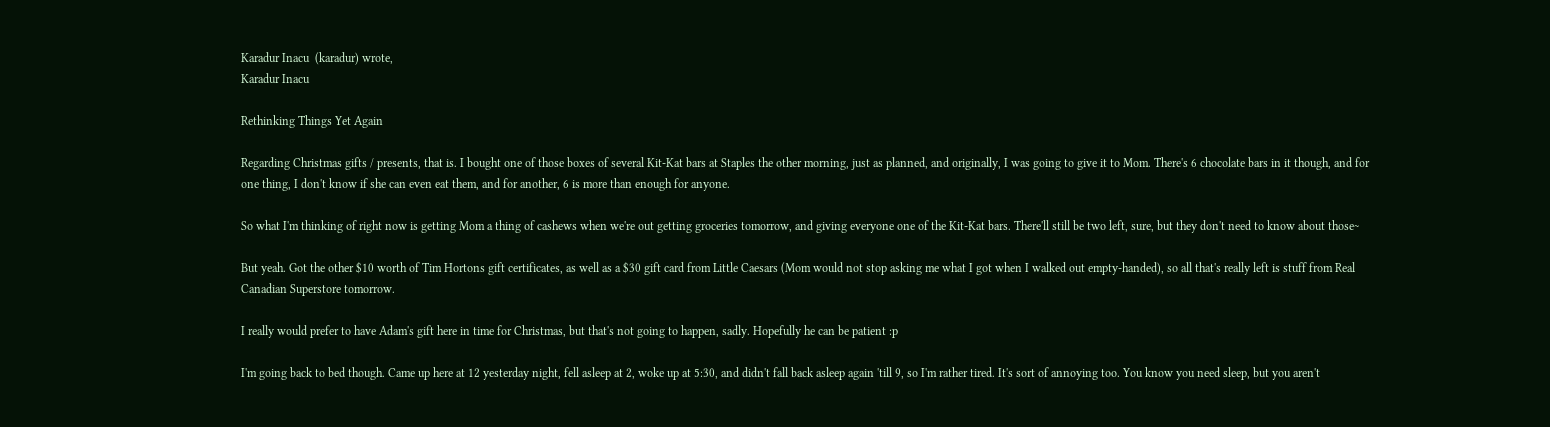Karadur Inacu  (karadur) wrote,
Karadur Inacu

Rethinking Things Yet Again

Regarding Christmas gifts / presents, that is. I bought one of those boxes of several Kit-Kat bars at Staples the other morning, just as planned, and originally, I was going to give it to Mom. There's 6 chocolate bars in it though, and for one thing, I don't know if she can even eat them, and for another, 6 is more than enough for anyone.

So what I'm thinking of right now is getting Mom a thing of cashews when we're out getting groceries tomorrow, and giving everyone one of the Kit-Kat bars. There'll still be two left, sure, but they don't need to know about those~

But yeah. Got the other $10 worth of Tim Hortons gift certificates, as well as a $30 gift card from Little Caesars (Mom would not stop asking me what I got when I walked out empty-handed), so all that's really left is stuff from Real Canadian Superstore tomorrow.

I really would prefer to have Adam's gift here in time for Christmas, but that's not going to happen, sadly. Hopefully he can be patient :p

I'm going back to bed though. Came up here at 12 yesterday night, fell asleep at 2, woke up at 5:30, and didn't fall back asleep again 'till 9, so I'm rather tired. It's sort of annoying too. You know you need sleep, but you aren't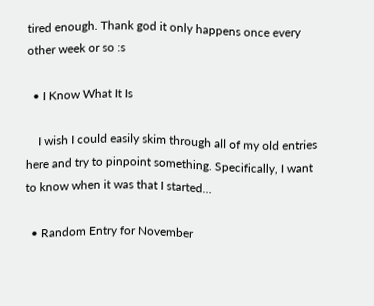tired enough. Thank god it only happens once every other week or so :s

  • I Know What It Is

    I wish I could easily skim through all of my old entries here and try to pinpoint something. Specifically, I want to know when it was that I started…

  • Random Entry for November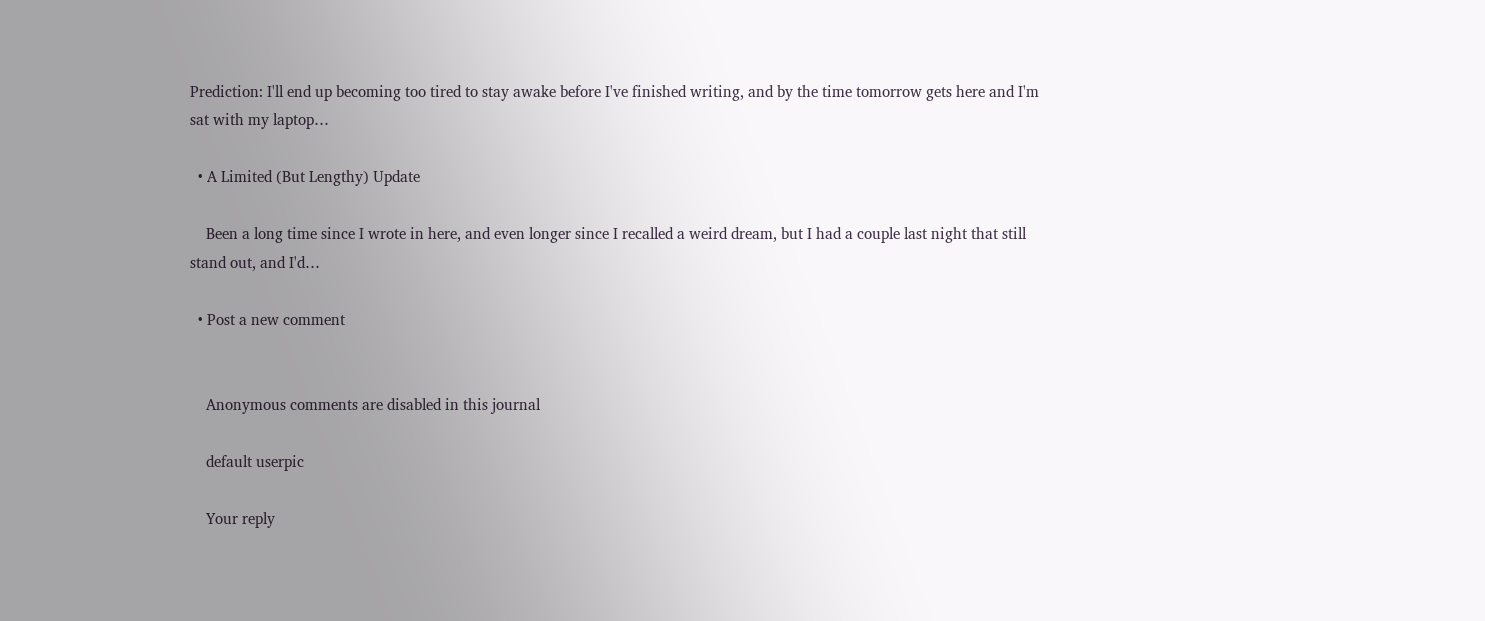Prediction: I'll end up becoming too tired to stay awake before I've finished writing, and by the time tomorrow gets here and I'm sat with my laptop…

  • A Limited (But Lengthy) Update

    Been a long time since I wrote in here, and even longer since I recalled a weird dream, but I had a couple last night that still stand out, and I'd…

  • Post a new comment


    Anonymous comments are disabled in this journal

    default userpic

    Your reply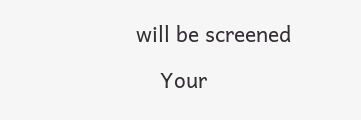will be screened

    Your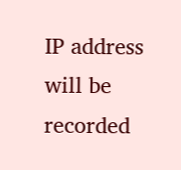IP address will be recorded